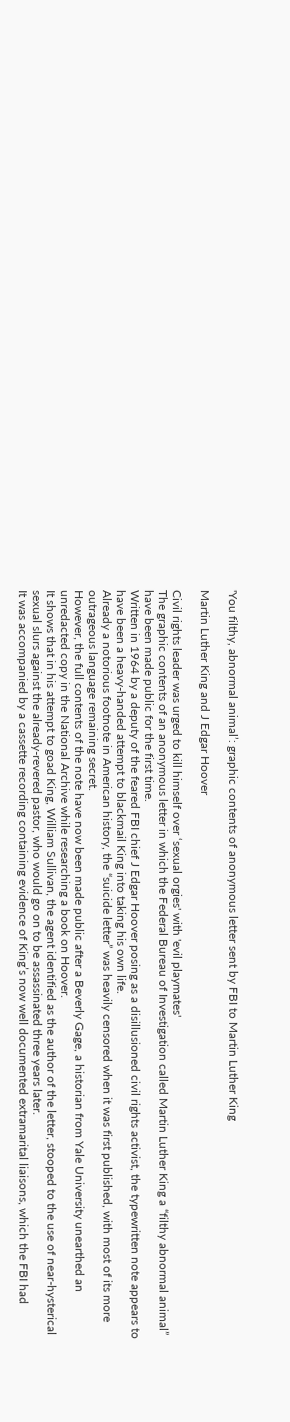'You filthy, abnormal animal’: graphic contents of anonymous letter sent by FBI to Martin Luther King

Martin Luther King and J Edgar Hoover

Civil rights leader was urged to kill himself over ‘sexual orgies' with 'evil playmates'
The graphic contents of an anonymous letter in which the Federal Bureau of Investigation called Martin Luther King a “filthy abnormal animal” have been made public for the first time.
Written in 1964 by a deputy of the feared FBI chief J Edgar Hoover posing as a disillusioned civil rights activist, the typewritten note appears to have been a heavy-handed attempt to blackmail King into taking his own life.
Already a notorious footnote in American history, the “suicide letter” was heavily censored when it was first published, with most of its more outrageous language remaining secret.
However, the full contents of the note have now been made public after a Beverly Gage, a historian from Yale University unearthed an unredacted copy in the National Archive while researching a book on Hoover.
It shows that in his attempt to goad King, William Sullivan, the agent identified as the author of the letter, stooped to the use of near-hysterical sexual slurs against the already-revered pastor, who would go on to be assassinated three years later.
It was accompanied by a cassette recording containing evidence of King’s now well documented extramarital liaisons, which the FBI had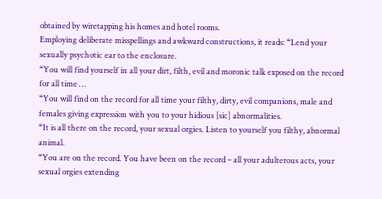obtained by wiretapping his homes and hotel rooms.
Employing deliberate misspellings and awkward constructions, it reads: “Lend your sexually psychotic ear to the enclosure.
“You will find yourself in all your dirt, filth, evil and moronic talk exposed on the record for all time …
“You will find on the record for all time your filthy, dirty, evil companions, male and females giving expression with you to your hidious [sic] abnormalities.
“It is all there on the record, your sexual orgies. Listen to yourself you filthy, abnormal animal.
“You are on the record. You have been on the record – all your adulterous acts, your sexual orgies extending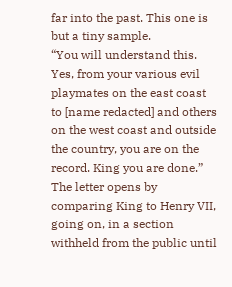far into the past. This one is but a tiny sample.
“You will understand this. Yes, from your various evil playmates on the east coast to [name redacted] and others on the west coast and outside the country, you are on the record. King you are done.”
The letter opens by comparing King to Henry VII, going on, in a section withheld from the public until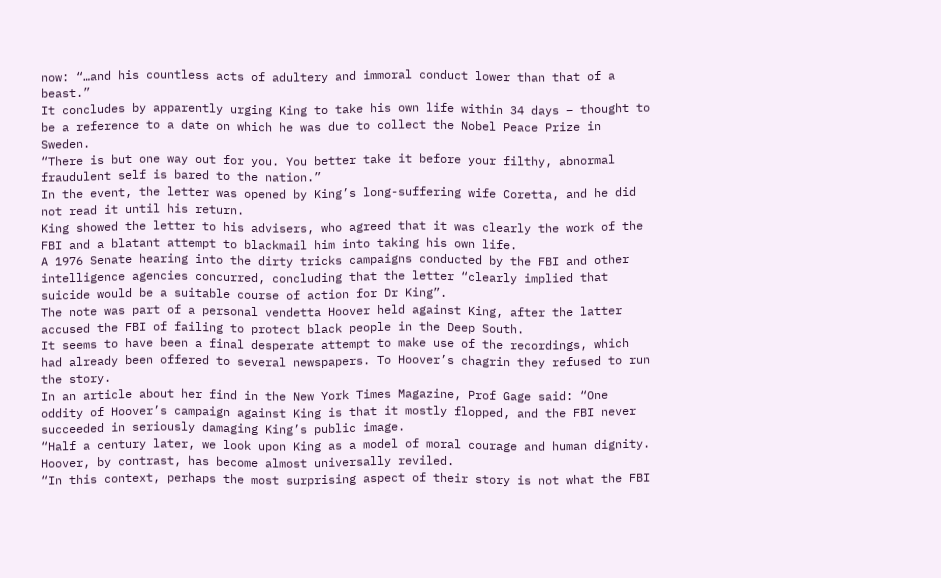now: “…and his countless acts of adultery and immoral conduct lower than that of a beast.”
It concludes by apparently urging King to take his own life within 34 days – thought to be a reference to a date on which he was due to collect the Nobel Peace Prize in Sweden.
“There is but one way out for you. You better take it before your filthy, abnormal fraudulent self is bared to the nation.”
In the event, the letter was opened by King’s long-suffering wife Coretta, and he did not read it until his return.
King showed the letter to his advisers, who agreed that it was clearly the work of the FBI and a blatant attempt to blackmail him into taking his own life.
A 1976 Senate hearing into the dirty tricks campaigns conducted by the FBI and other intelligence agencies concurred, concluding that the letter “clearly implied that suicide would be a suitable course of action for Dr King”.
The note was part of a personal vendetta Hoover held against King, after the latter accused the FBI of failing to protect black people in the Deep South.
It seems to have been a final desperate attempt to make use of the recordings, which had already been offered to several newspapers. To Hoover’s chagrin they refused to run the story.
In an article about her find in the New York Times Magazine, Prof Gage said: “One oddity of Hoover’s campaign against King is that it mostly flopped, and the FBI never succeeded in seriously damaging King’s public image.
“Half a century later, we look upon King as a model of moral courage and human dignity. Hoover, by contrast, has become almost universally reviled.
“In this context, perhaps the most surprising aspect of their story is not what the FBI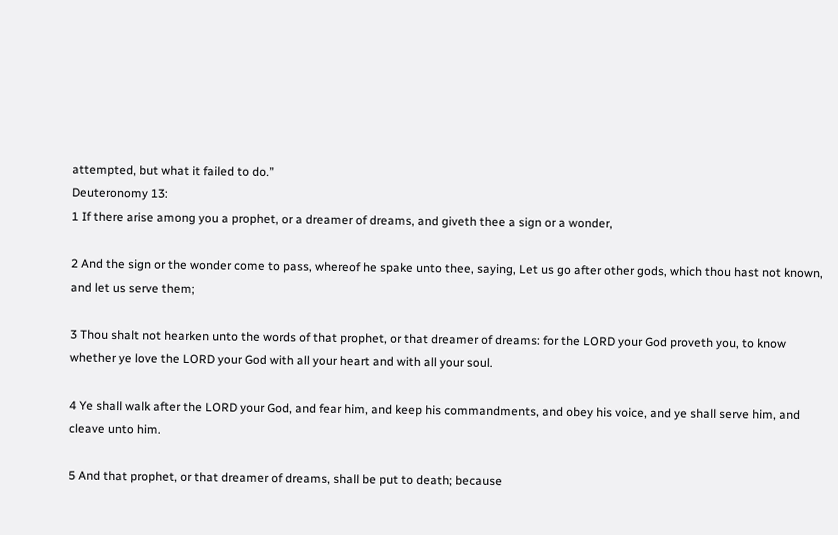attempted, but what it failed to do.”
Deuteronomy 13:
1 If there arise among you a prophet, or a dreamer of dreams, and giveth thee a sign or a wonder,

2 And the sign or the wonder come to pass, whereof he spake unto thee, saying, Let us go after other gods, which thou hast not known, and let us serve them;

3 Thou shalt not hearken unto the words of that prophet, or that dreamer of dreams: for the LORD your God proveth you, to know whether ye love the LORD your God with all your heart and with all your soul.

4 Ye shall walk after the LORD your God, and fear him, and keep his commandments, and obey his voice, and ye shall serve him, and cleave unto him.

5 And that prophet, or that dreamer of dreams, shall be put to death; because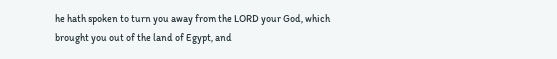he hath spoken to turn you away from the LORD your God, which brought you out of the land of Egypt, and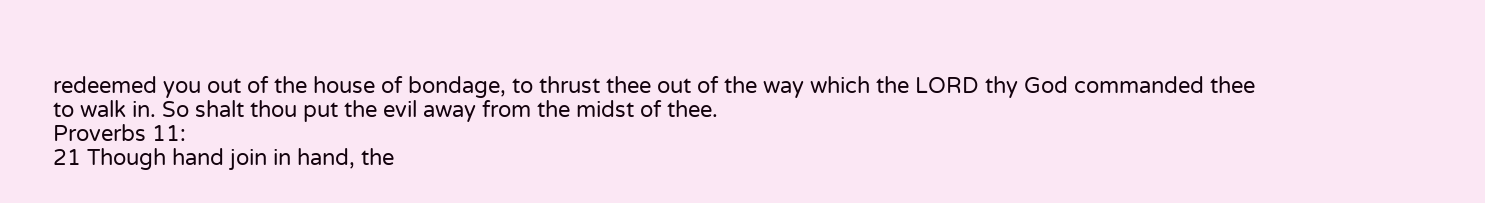redeemed you out of the house of bondage, to thrust thee out of the way which the LORD thy God commanded thee to walk in. So shalt thou put the evil away from the midst of thee.
Proverbs 11:
21 Though hand join in hand, the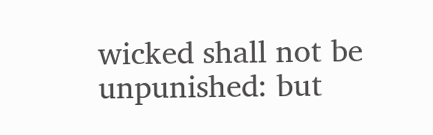wicked shall not be unpunished: but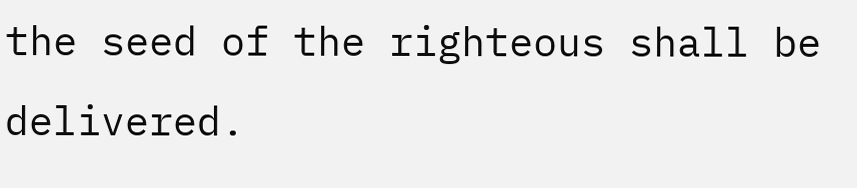the seed of the righteous shall be delivered.